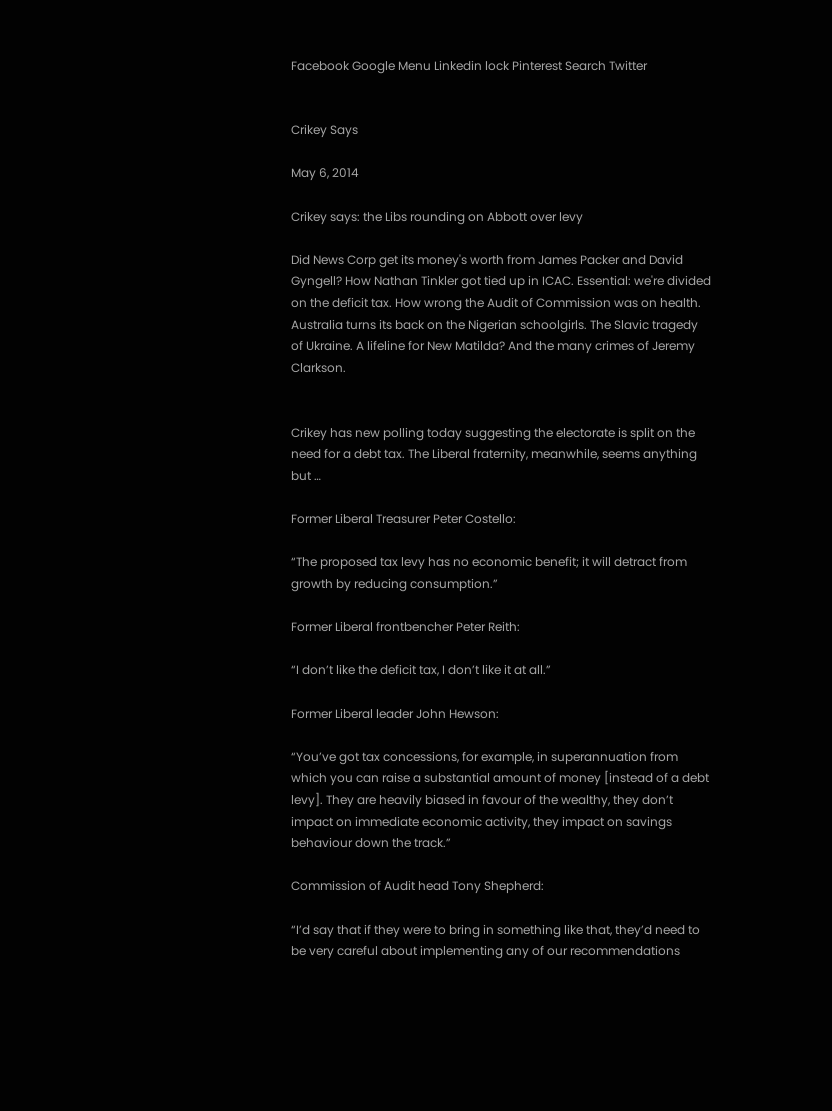Facebook Google Menu Linkedin lock Pinterest Search Twitter


Crikey Says

May 6, 2014

Crikey says: the Libs rounding on Abbott over levy

Did News Corp get its money's worth from James Packer and David Gyngell? How Nathan Tinkler got tied up in ICAC. Essential: we're divided on the deficit tax. How wrong the Audit of Commission was on health. Australia turns its back on the Nigerian schoolgirls. The Slavic tragedy of Ukraine. A lifeline for New Matilda? And the many crimes of Jeremy Clarkson.


Crikey has new polling today suggesting the electorate is split on the need for a debt tax. The Liberal fraternity, meanwhile, seems anything but …

Former Liberal Treasurer Peter Costello:

“The proposed tax levy has no economic benefit; it will detract from growth by reducing consumption.”

Former Liberal frontbencher Peter Reith:

“I don’t like the deficit tax, I don’t like it at all.”

Former Liberal leader John Hewson:

“You’ve got tax concessions, for example, in superannuation from which you can raise a substantial amount of money [instead of a debt levy]. They are heavily biased in favour of the wealthy, they don’t impact on immediate economic activity, they impact on savings behaviour down the track.”

Commission of Audit head Tony Shepherd:

“I’d say that if they were to bring in something like that, they’d need to be very careful about implementing any of our recommendations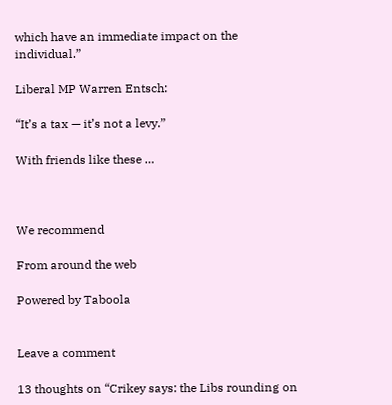which have an immediate impact on the individual.”

Liberal MP Warren Entsch:

“It’s a tax — it’s not a levy.”

With friends like these …



We recommend

From around the web

Powered by Taboola


Leave a comment

13 thoughts on “Crikey says: the Libs rounding on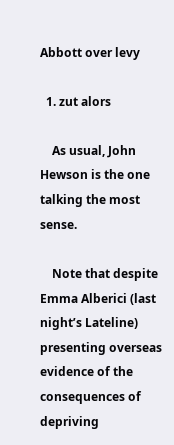Abbott over levy

  1. zut alors

    As usual, John Hewson is the one talking the most sense.

    Note that despite Emma Alberici (last night’s Lateline) presenting overseas evidence of the consequences of depriving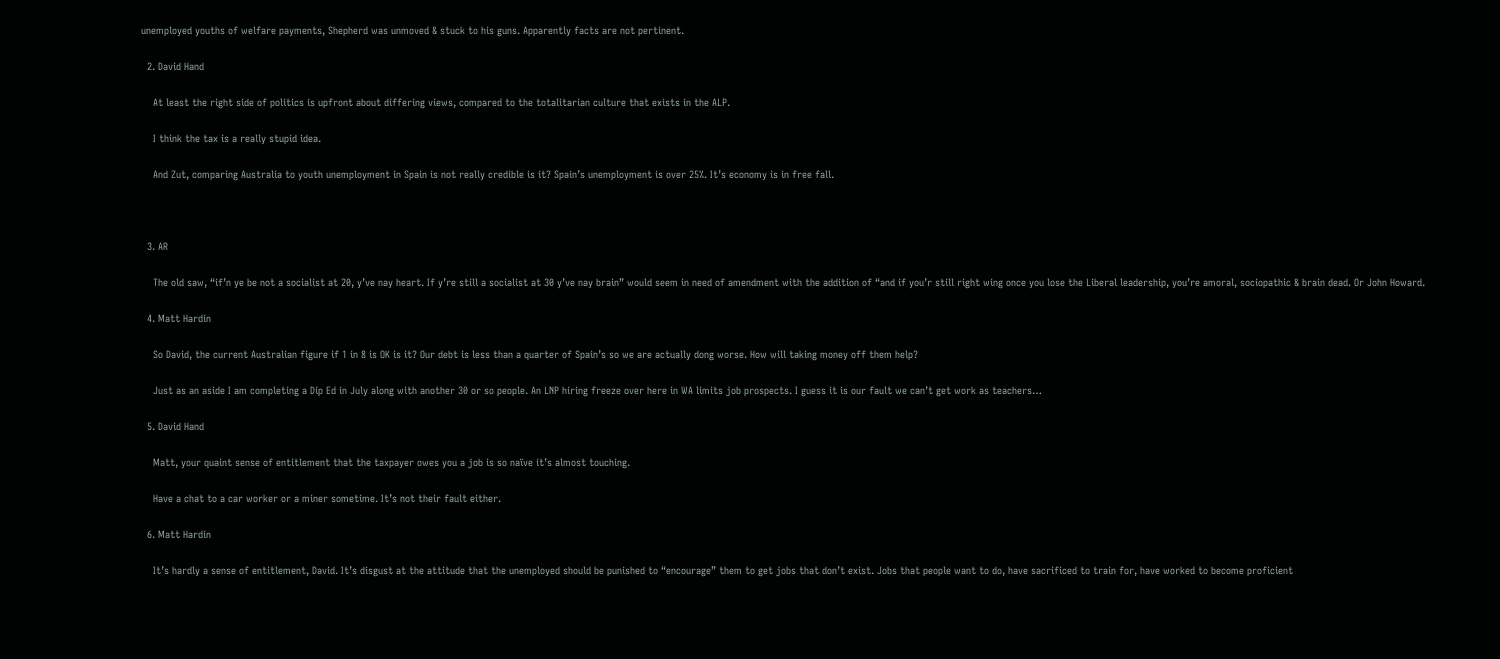unemployed youths of welfare payments, Shepherd was unmoved & stuck to his guns. Apparently facts are not pertinent.

  2. David Hand

    At least the right side of politics is upfront about differing views, compared to the totalitarian culture that exists in the ALP.

    I think the tax is a really stupid idea.

    And Zut, comparing Australia to youth unemployment in Spain is not really credible is it? Spain’s unemployment is over 25%. It’s economy is in free fall.



  3. AR

    The old saw, “if’n ye be not a socialist at 20, y’ve nay heart. If y’re still a socialist at 30 y’ve nay brain” would seem in need of amendment with the addition of “and if you’r still right wing once you lose the Liberal leadership, you’re amoral, sociopathic & brain dead. Or John Howard.

  4. Matt Hardin

    So David, the current Australian figure if 1 in 8 is OK is it? Our debt is less than a quarter of Spain’s so we are actually dong worse. How will taking money off them help?

    Just as an aside I am completing a Dip Ed in July along with another 30 or so people. An LNP hiring freeze over here in WA limits job prospects. I guess it is our fault we can’t get work as teachers…

  5. David Hand

    Matt, your quaint sense of entitlement that the taxpayer owes you a job is so naïve it’s almost touching.

    Have a chat to a car worker or a miner sometime. It’s not their fault either.

  6. Matt Hardin

    It’s hardly a sense of entitlement, David. It’s disgust at the attitude that the unemployed should be punished to “encourage” them to get jobs that don’t exist. Jobs that people want to do, have sacrificed to train for, have worked to become proficient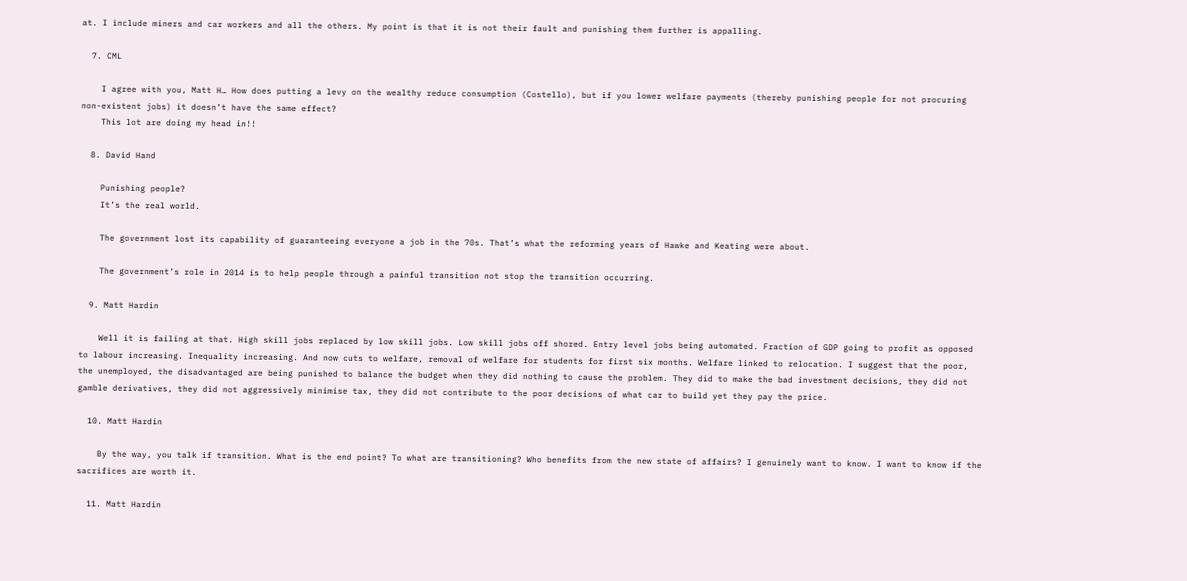at. I include miners and car workers and all the others. My point is that it is not their fault and punishing them further is appalling.

  7. CML

    I agree with you, Matt H… How does putting a levy on the wealthy reduce consumption (Costello), but if you lower welfare payments (thereby punishing people for not procuring non-existent jobs) it doesn’t have the same effect?
    This lot are doing my head in!!

  8. David Hand

    Punishing people?
    It’s the real world.

    The government lost its capability of guaranteeing everyone a job in the 70s. That’s what the reforming years of Hawke and Keating were about.

    The government’s role in 2014 is to help people through a painful transition not stop the transition occurring.

  9. Matt Hardin

    Well it is failing at that. High skill jobs replaced by low skill jobs. Low skill jobs off shored. Entry level jobs being automated. Fraction of GDP going to profit as opposed to labour increasing. Inequality increasing. And now cuts to welfare, removal of welfare for students for first six months. Welfare linked to relocation. I suggest that the poor, the unemployed, the disadvantaged are being punished to balance the budget when they did nothing to cause the problem. They did to make the bad investment decisions, they did not gamble derivatives, they did not aggressively minimise tax, they did not contribute to the poor decisions of what car to build yet they pay the price.

  10. Matt Hardin

    By the way, you talk if transition. What is the end point? To what are transitioning? Who benefits from the new state of affairs? I genuinely want to know. I want to know if the sacrifices are worth it.

  11. Matt Hardin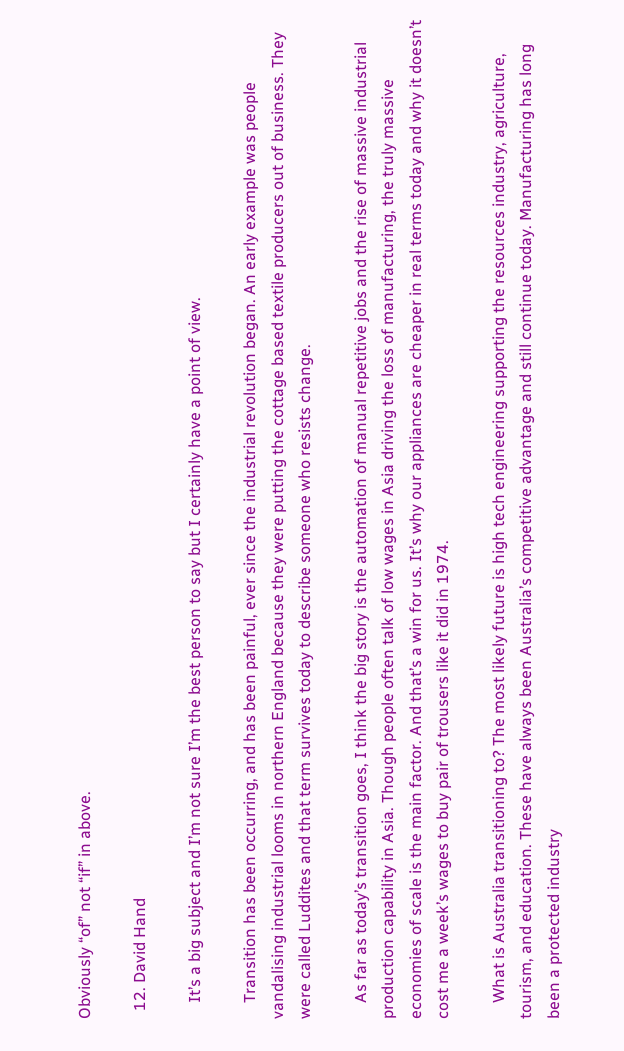Obviously “of” not “if” in above.

  12. David Hand

    It’s a big subject and I’m not sure I’m the best person to say but I certainly have a point of view.

    Transition has been occurring, and has been painful, ever since the industrial revolution began. An early example was people vandalising industrial looms in northern England because they were putting the cottage based textile producers out of business. They were called Luddites and that term survives today to describe someone who resists change.

    As far as today’s transition goes, I think the big story is the automation of manual repetitive jobs and the rise of massive industrial production capability in Asia. Though people often talk of low wages in Asia driving the loss of manufacturing, the truly massive economies of scale is the main factor. And that’s a win for us. It’s why our appliances are cheaper in real terms today and why it doesn’t cost me a week’s wages to buy pair of trousers like it did in 1974.

    What is Australia transitioning to? The most likely future is high tech engineering supporting the resources industry, agriculture, tourism, and education. These have always been Australia’s competitive advantage and still continue today. Manufacturing has long been a protected industry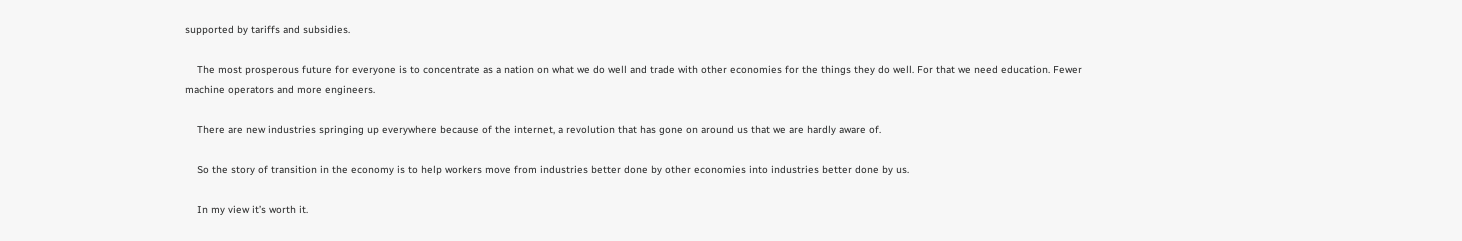supported by tariffs and subsidies.

    The most prosperous future for everyone is to concentrate as a nation on what we do well and trade with other economies for the things they do well. For that we need education. Fewer machine operators and more engineers.

    There are new industries springing up everywhere because of the internet, a revolution that has gone on around us that we are hardly aware of.

    So the story of transition in the economy is to help workers move from industries better done by other economies into industries better done by us.

    In my view it’s worth it.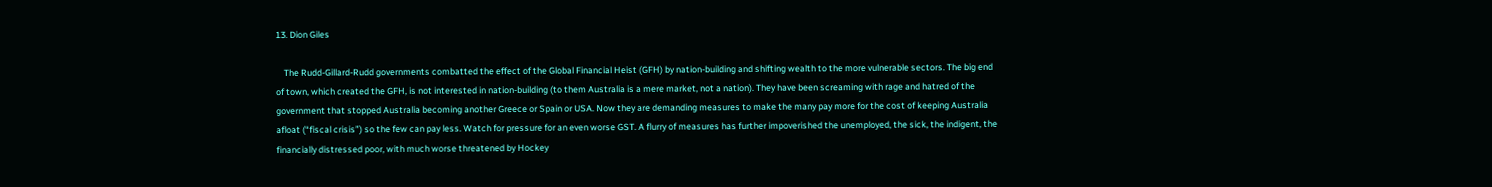13. Dion Giles

    The Rudd-Gillard-Rudd governments combatted the effect of the Global Financial Heist (GFH) by nation-building and shifting wealth to the more vulnerable sectors. The big end of town, which created the GFH, is not interested in nation-building (to them Australia is a mere market, not a nation). They have been screaming with rage and hatred of the government that stopped Australia becoming another Greece or Spain or USA. Now they are demanding measures to make the many pay more for the cost of keeping Australia afloat (“fiscal crisis”) so the few can pay less. Watch for pressure for an even worse GST. A flurry of measures has further impoverished the unemployed, the sick, the indigent, the financially distressed poor, with much worse threatened by Hockey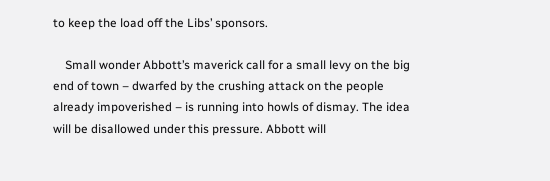to keep the load off the Libs’ sponsors.

    Small wonder Abbott’s maverick call for a small levy on the big end of town – dwarfed by the crushing attack on the people already impoverished – is running into howls of dismay. The idea will be disallowed under this pressure. Abbott will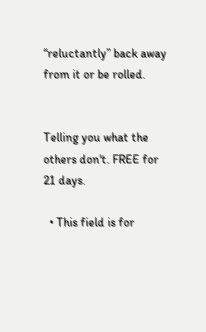“reluctantly” back away from it or be rolled.


Telling you what the others don't. FREE for 21 days.

  • This field is for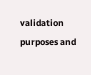validation purposes and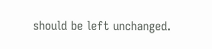should be left unchanged.